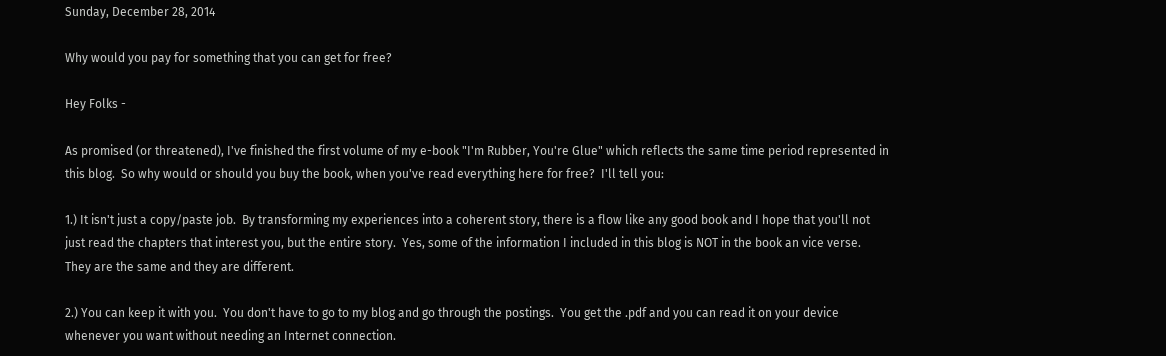Sunday, December 28, 2014

Why would you pay for something that you can get for free?

Hey Folks -

As promised (or threatened), I've finished the first volume of my e-book "I'm Rubber, You're Glue" which reflects the same time period represented in this blog.  So why would or should you buy the book, when you've read everything here for free?  I'll tell you:

1.) It isn't just a copy/paste job.  By transforming my experiences into a coherent story, there is a flow like any good book and I hope that you'll not just read the chapters that interest you, but the entire story.  Yes, some of the information I included in this blog is NOT in the book an vice verse.  They are the same and they are different.

2.) You can keep it with you.  You don't have to go to my blog and go through the postings.  You get the .pdf and you can read it on your device whenever you want without needing an Internet connection.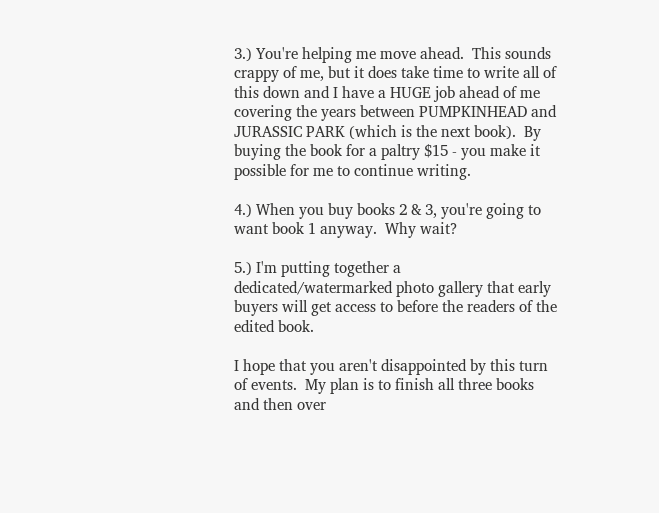3.) You're helping me move ahead.  This sounds crappy of me, but it does take time to write all of this down and I have a HUGE job ahead of me covering the years between PUMPKINHEAD and JURASSIC PARK (which is the next book).  By buying the book for a paltry $15 - you make it possible for me to continue writing.

4.) When you buy books 2 & 3, you're going to want book 1 anyway.  Why wait?

5.) I'm putting together a dedicated/watermarked photo gallery that early buyers will get access to before the readers of the edited book.

I hope that you aren't disappointed by this turn of events.  My plan is to finish all three books and then over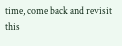time, come back and revisit this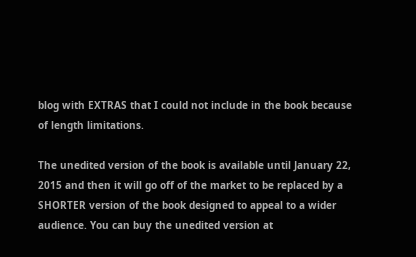blog with EXTRAS that I could not include in the book because of length limitations.

The unedited version of the book is available until January 22, 2015 and then it will go off of the market to be replaced by a SHORTER version of the book designed to appeal to a wider audience. You can buy the unedited version at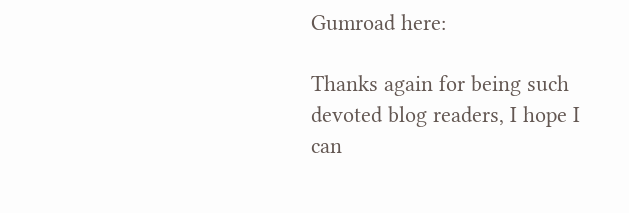Gumroad here:

Thanks again for being such devoted blog readers, I hope I can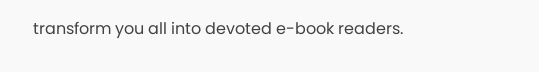transform you all into devoted e-book readers.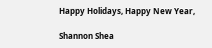Happy Holidays, Happy New Year,

Shannon Shea